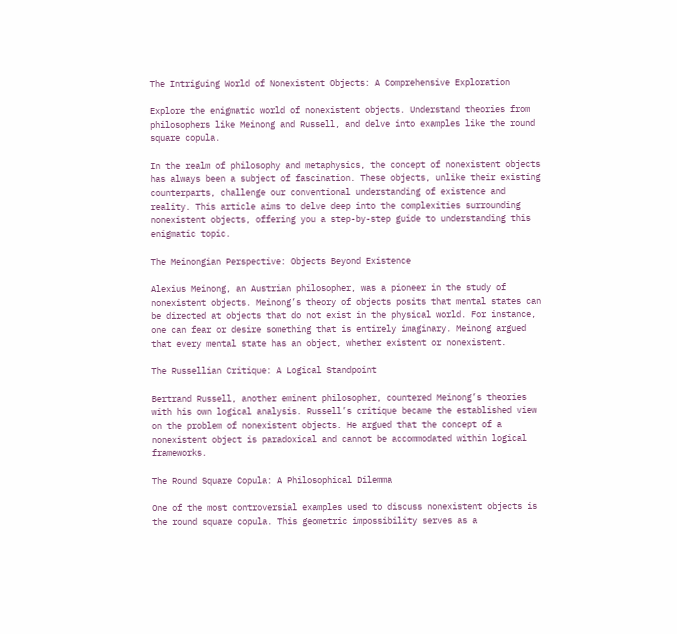The Intriguing World of Nonexistent Objects: A Comprehensive Exploration

Explore the enigmatic world of nonexistent objects. Understand theories from philosophers like Meinong and Russell, and delve into examples like the round square copula.

In the realm of philosophy and metaphysics, the concept of nonexistent objects has always been a subject of fascination. These objects, unlike their existing counterparts, challenge our conventional understanding of existence and reality. This article aims to delve deep into the complexities surrounding nonexistent objects, offering you a step-by-step guide to understanding this enigmatic topic.

The Meinongian Perspective: Objects Beyond Existence

Alexius Meinong, an Austrian philosopher, was a pioneer in the study of nonexistent objects. Meinong’s theory of objects posits that mental states can be directed at objects that do not exist in the physical world. For instance, one can fear or desire something that is entirely imaginary. Meinong argued that every mental state has an object, whether existent or nonexistent.

The Russellian Critique: A Logical Standpoint

Bertrand Russell, another eminent philosopher, countered Meinong’s theories with his own logical analysis. Russell’s critique became the established view on the problem of nonexistent objects. He argued that the concept of a nonexistent object is paradoxical and cannot be accommodated within logical frameworks.

The Round Square Copula: A Philosophical Dilemma

One of the most controversial examples used to discuss nonexistent objects is the round square copula. This geometric impossibility serves as a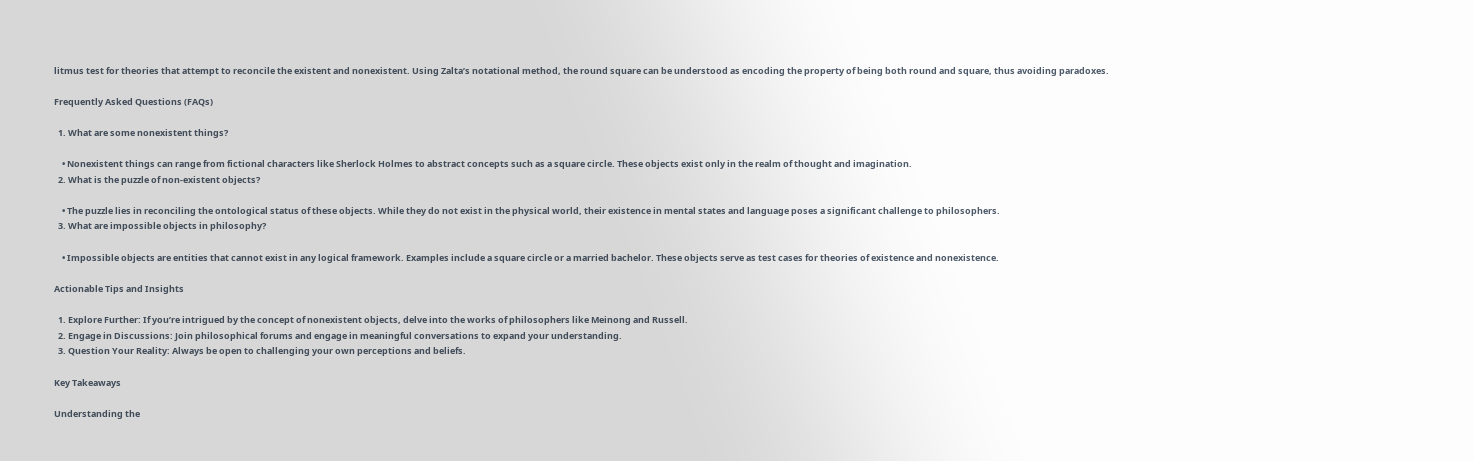litmus test for theories that attempt to reconcile the existent and nonexistent. Using Zalta’s notational method, the round square can be understood as encoding the property of being both round and square, thus avoiding paradoxes.

Frequently Asked Questions (FAQs)

  1. What are some nonexistent things?

    • Nonexistent things can range from fictional characters like Sherlock Holmes to abstract concepts such as a square circle. These objects exist only in the realm of thought and imagination.
  2. What is the puzzle of non-existent objects?

    • The puzzle lies in reconciling the ontological status of these objects. While they do not exist in the physical world, their existence in mental states and language poses a significant challenge to philosophers.
  3. What are impossible objects in philosophy?

    • Impossible objects are entities that cannot exist in any logical framework. Examples include a square circle or a married bachelor. These objects serve as test cases for theories of existence and nonexistence.

Actionable Tips and Insights

  1. Explore Further: If you’re intrigued by the concept of nonexistent objects, delve into the works of philosophers like Meinong and Russell.
  2. Engage in Discussions: Join philosophical forums and engage in meaningful conversations to expand your understanding.
  3. Question Your Reality: Always be open to challenging your own perceptions and beliefs.

Key Takeaways

Understanding the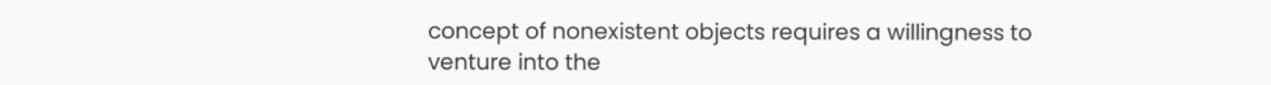concept of nonexistent objects requires a willingness to venture into the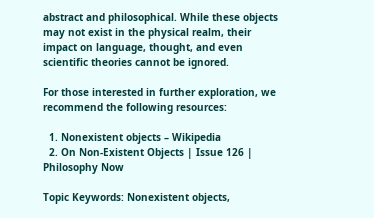abstract and philosophical. While these objects may not exist in the physical realm, their impact on language, thought, and even scientific theories cannot be ignored.

For those interested in further exploration, we recommend the following resources:

  1. Nonexistent objects – Wikipedia
  2. On Non-Existent Objects | Issue 126 | Philosophy Now

Topic Keywords: Nonexistent objects,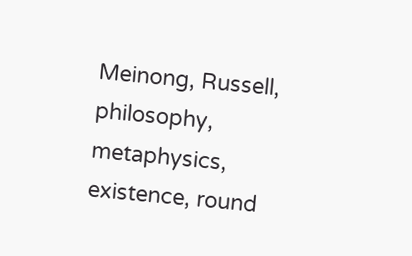Meinong, Russell, philosophy, metaphysics, existence, round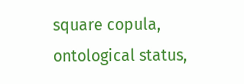square copula, ontological status,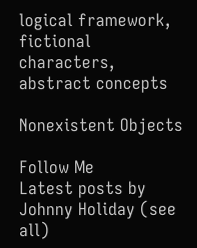logical framework, fictional characters, abstract concepts

Nonexistent Objects

Follow Me
Latest posts by Johnny Holiday (see all)